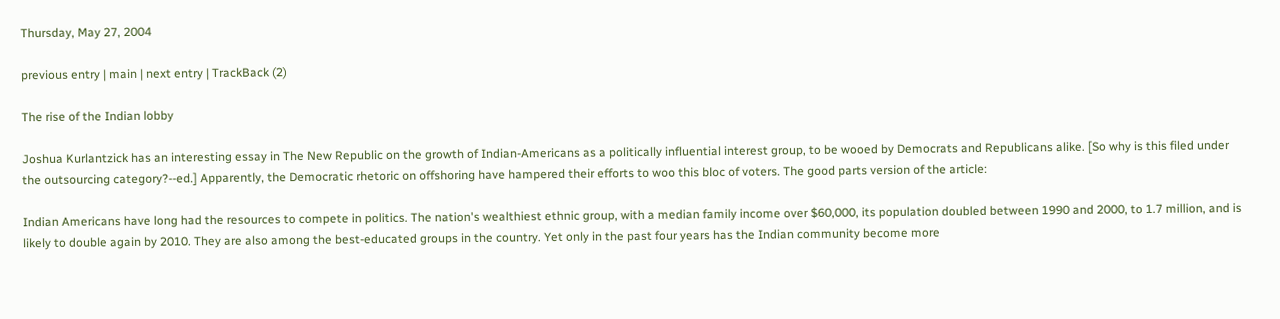Thursday, May 27, 2004

previous entry | main | next entry | TrackBack (2)

The rise of the Indian lobby

Joshua Kurlantzick has an interesting essay in The New Republic on the growth of Indian-Americans as a politically influential interest group, to be wooed by Democrats and Republicans alike. [So why is this filed under the outsourcing category?--ed.] Apparently, the Democratic rhetoric on offshoring have hampered their efforts to woo this bloc of voters. The good parts version of the article:

Indian Americans have long had the resources to compete in politics. The nation's wealthiest ethnic group, with a median family income over $60,000, its population doubled between 1990 and 2000, to 1.7 million, and is likely to double again by 2010. They are also among the best-educated groups in the country. Yet only in the past four years has the Indian community become more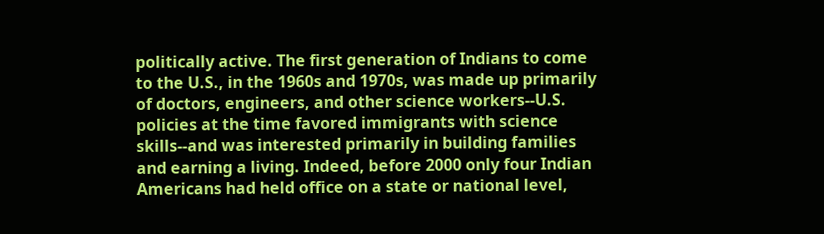politically active. The first generation of Indians to come to the U.S., in the 1960s and 1970s, was made up primarily of doctors, engineers, and other science workers--U.S. policies at the time favored immigrants with science skills--and was interested primarily in building families and earning a living. Indeed, before 2000 only four Indian Americans had held office on a state or national level,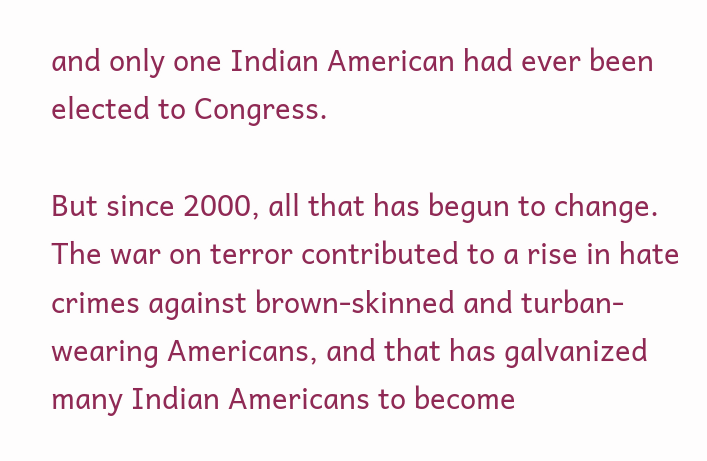and only one Indian American had ever been elected to Congress.

But since 2000, all that has begun to change. The war on terror contributed to a rise in hate crimes against brown-skinned and turban-wearing Americans, and that has galvanized many Indian Americans to become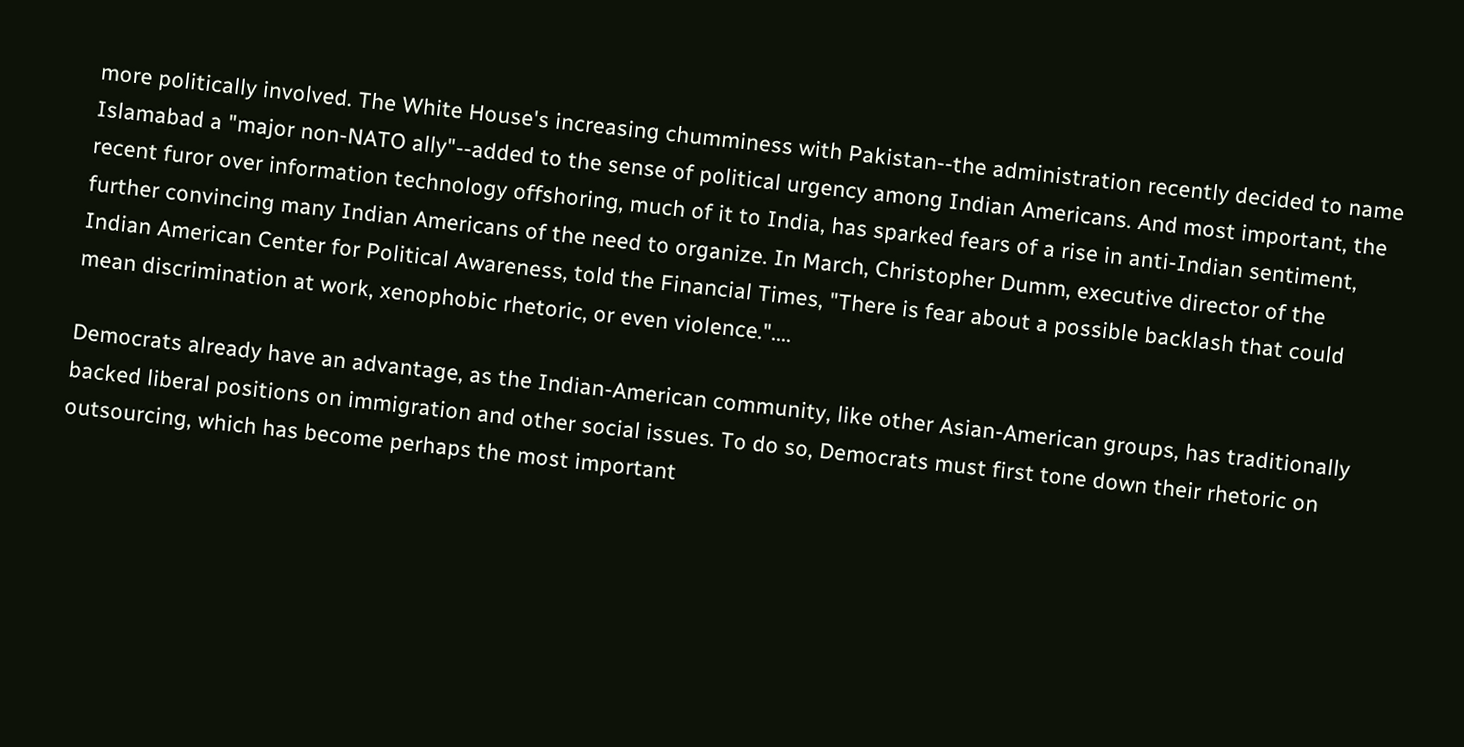more politically involved. The White House's increasing chumminess with Pakistan--the administration recently decided to name Islamabad a "major non-NATO ally"--added to the sense of political urgency among Indian Americans. And most important, the recent furor over information technology offshoring, much of it to India, has sparked fears of a rise in anti-Indian sentiment, further convincing many Indian Americans of the need to organize. In March, Christopher Dumm, executive director of the Indian American Center for Political Awareness, told the Financial Times, "There is fear about a possible backlash that could mean discrimination at work, xenophobic rhetoric, or even violence."....

Democrats already have an advantage, as the Indian-American community, like other Asian-American groups, has traditionally backed liberal positions on immigration and other social issues. To do so, Democrats must first tone down their rhetoric on outsourcing, which has become perhaps the most important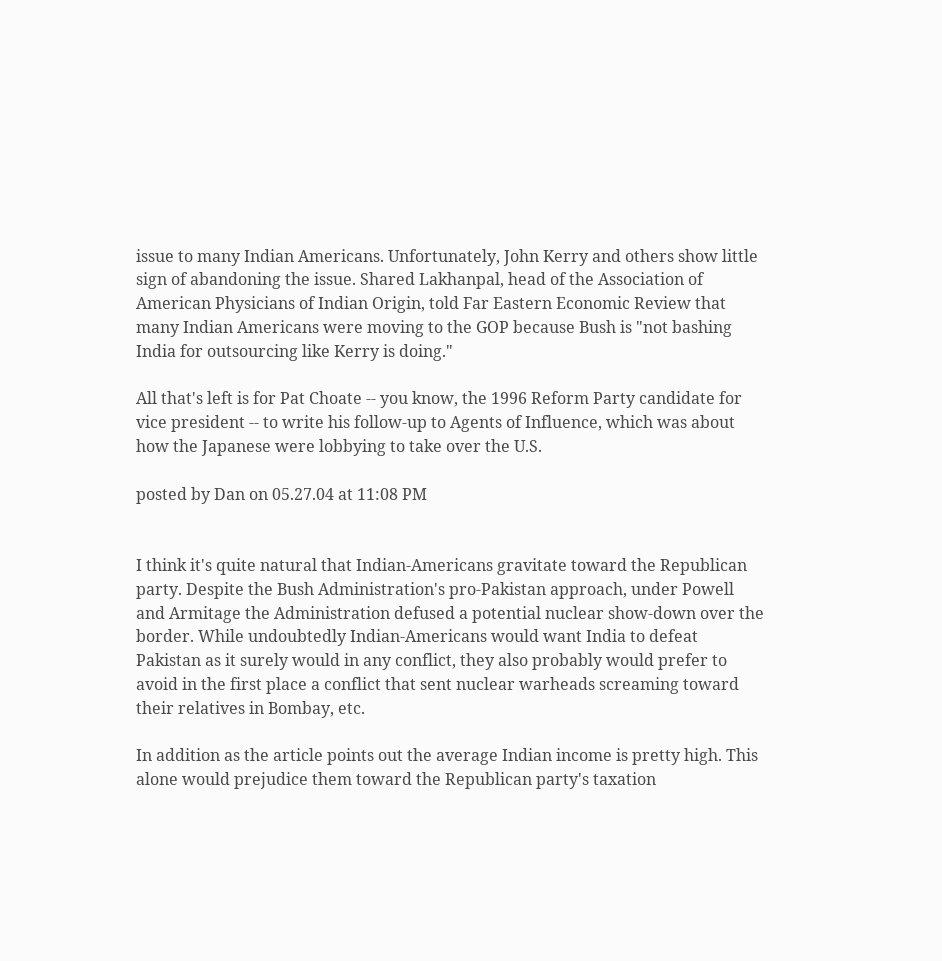issue to many Indian Americans. Unfortunately, John Kerry and others show little sign of abandoning the issue. Shared Lakhanpal, head of the Association of American Physicians of Indian Origin, told Far Eastern Economic Review that many Indian Americans were moving to the GOP because Bush is "not bashing India for outsourcing like Kerry is doing."

All that's left is for Pat Choate -- you know, the 1996 Reform Party candidate for vice president -- to write his follow-up to Agents of Influence, which was about how the Japanese were lobbying to take over the U.S.

posted by Dan on 05.27.04 at 11:08 PM


I think it's quite natural that Indian-Americans gravitate toward the Republican party. Despite the Bush Administration's pro-Pakistan approach, under Powell and Armitage the Administration defused a potential nuclear show-down over the border. While undoubtedly Indian-Americans would want India to defeat Pakistan as it surely would in any conflict, they also probably would prefer to avoid in the first place a conflict that sent nuclear warheads screaming toward their relatives in Bombay, etc.

In addition as the article points out the average Indian income is pretty high. This alone would prejudice them toward the Republican party's taxation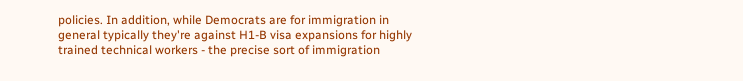policies. In addition, while Democrats are for immigration in general typically they're against H1-B visa expansions for highly trained technical workers - the precise sort of immigration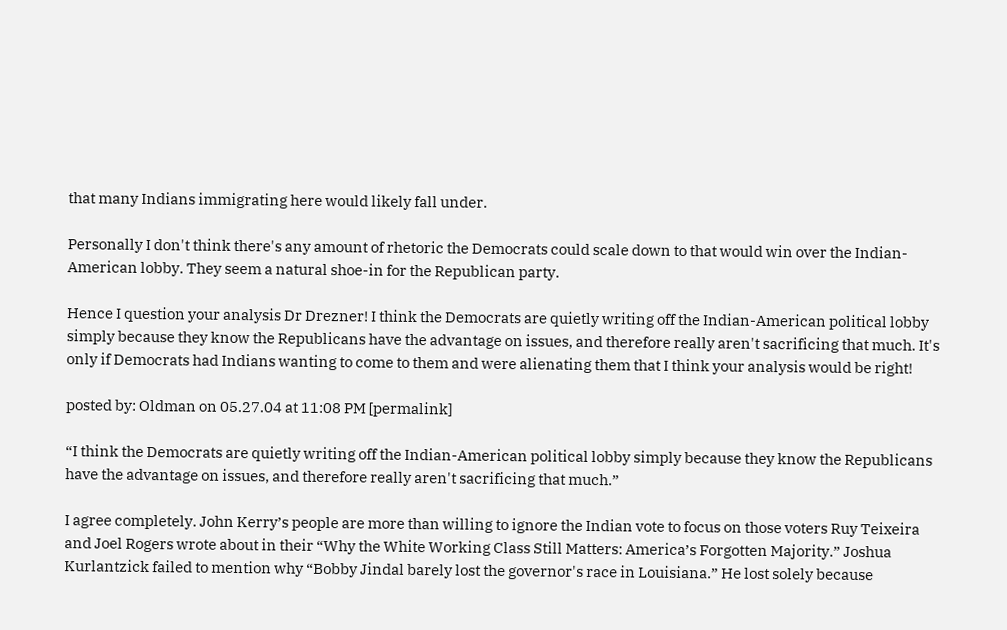that many Indians immigrating here would likely fall under.

Personally I don't think there's any amount of rhetoric the Democrats could scale down to that would win over the Indian-American lobby. They seem a natural shoe-in for the Republican party.

Hence I question your analysis Dr Drezner! I think the Democrats are quietly writing off the Indian-American political lobby simply because they know the Republicans have the advantage on issues, and therefore really aren't sacrificing that much. It's only if Democrats had Indians wanting to come to them and were alienating them that I think your analysis would be right!

posted by: Oldman on 05.27.04 at 11:08 PM [permalink]

“I think the Democrats are quietly writing off the Indian-American political lobby simply because they know the Republicans have the advantage on issues, and therefore really aren't sacrificing that much.”

I agree completely. John Kerry’s people are more than willing to ignore the Indian vote to focus on those voters Ruy Teixeira and Joel Rogers wrote about in their “Why the White Working Class Still Matters: America’s Forgotten Majority.” Joshua Kurlantzick failed to mention why “Bobby Jindal barely lost the governor's race in Louisiana.” He lost solely because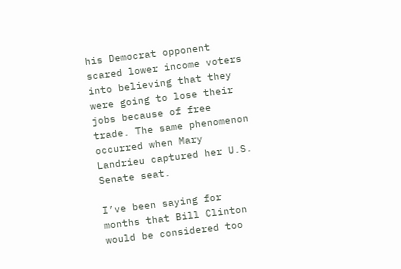his Democrat opponent scared lower income voters into believing that they were going to lose their jobs because of free trade. The same phenomenon occurred when Mary Landrieu captured her U.S. Senate seat.

I’ve been saying for months that Bill Clinton would be considered too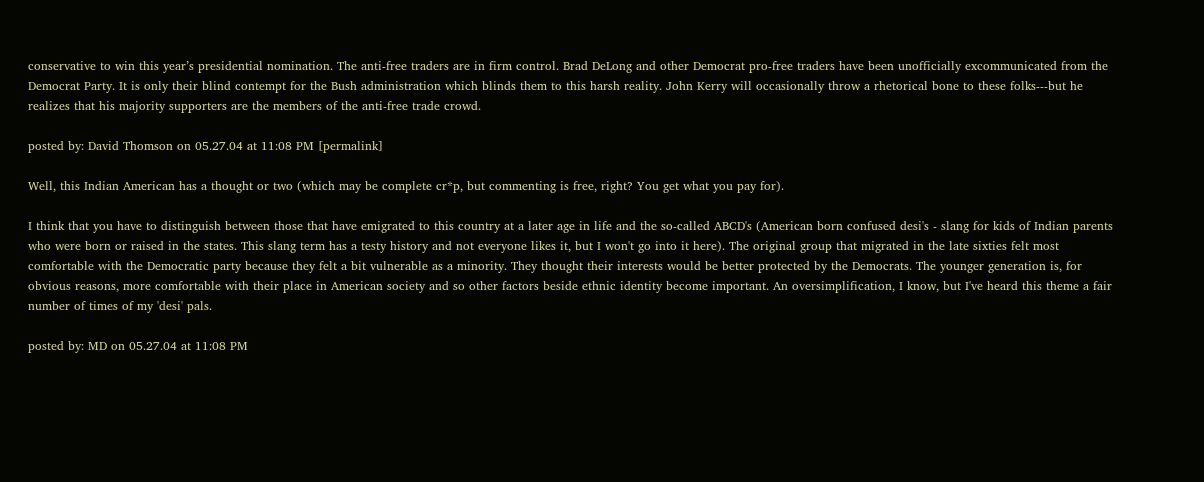conservative to win this year’s presidential nomination. The anti-free traders are in firm control. Brad DeLong and other Democrat pro-free traders have been unofficially excommunicated from the Democrat Party. It is only their blind contempt for the Bush administration which blinds them to this harsh reality. John Kerry will occasionally throw a rhetorical bone to these folks---but he realizes that his majority supporters are the members of the anti-free trade crowd.

posted by: David Thomson on 05.27.04 at 11:08 PM [permalink]

Well, this Indian American has a thought or two (which may be complete cr*p, but commenting is free, right? You get what you pay for).

I think that you have to distinguish between those that have emigrated to this country at a later age in life and the so-called ABCD's (American born confused desi's - slang for kids of Indian parents who were born or raised in the states. This slang term has a testy history and not everyone likes it, but I won't go into it here). The original group that migrated in the late sixties felt most comfortable with the Democratic party because they felt a bit vulnerable as a minority. They thought their interests would be better protected by the Democrats. The younger generation is, for obvious reasons, more comfortable with their place in American society and so other factors beside ethnic identity become important. An oversimplification, I know, but I've heard this theme a fair number of times of my 'desi' pals.

posted by: MD on 05.27.04 at 11:08 PM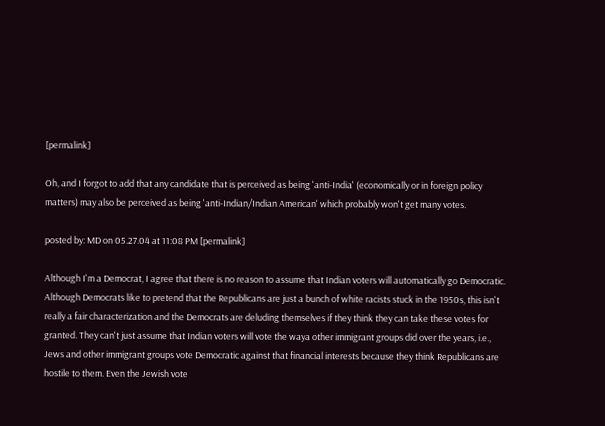[permalink]

Oh, and I forgot to add that any candidate that is perceived as being 'anti-India' (economically or in foreign policy matters) may also be perceived as being 'anti-Indian/Indian American' which probably won't get many votes.

posted by: MD on 05.27.04 at 11:08 PM [permalink]

Although I'm a Democrat, I agree that there is no reason to assume that Indian voters will automatically go Democratic. Although Democrats like to pretend that the Republicans are just a bunch of white racists stuck in the 1950s, this isn't really a fair characterization and the Democrats are deluding themselves if they think they can take these votes for granted. They can't just assume that Indian voters will vote the waya other immigrant groups did over the years, i.e., Jews and other immigrant groups vote Democratic against that financial interests because they think Republicans are hostile to them. Even the Jewish vote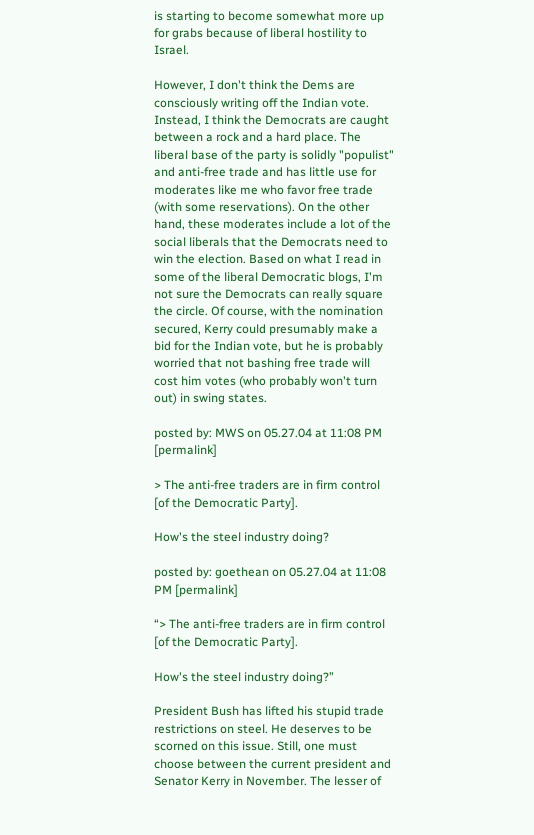is starting to become somewhat more up for grabs because of liberal hostility to Israel.

However, I don't think the Dems are consciously writing off the Indian vote. Instead, I think the Democrats are caught between a rock and a hard place. The liberal base of the party is solidly "populist" and anti-free trade and has little use for moderates like me who favor free trade (with some reservations). On the other hand, these moderates include a lot of the social liberals that the Democrats need to win the election. Based on what I read in some of the liberal Democratic blogs, I'm not sure the Democrats can really square the circle. Of course, with the nomination secured, Kerry could presumably make a bid for the Indian vote, but he is probably worried that not bashing free trade will cost him votes (who probably won't turn out) in swing states.

posted by: MWS on 05.27.04 at 11:08 PM [permalink]

> The anti-free traders are in firm control [of the Democratic Party].

How's the steel industry doing?

posted by: goethean on 05.27.04 at 11:08 PM [permalink]

“> The anti-free traders are in firm control [of the Democratic Party].

How's the steel industry doing?”

President Bush has lifted his stupid trade restrictions on steel. He deserves to be scorned on this issue. Still, one must choose between the current president and Senator Kerry in November. The lesser of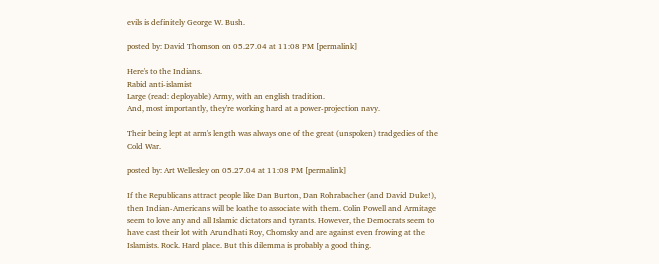evils is definitely George W. Bush.

posted by: David Thomson on 05.27.04 at 11:08 PM [permalink]

Here's to the Indians.
Rabid anti-islamist
Large (read: deployable) Army, with an english tradition.
And, most importantly, they're working hard at a power-projection navy.

Their being lept at arm's length was always one of the great (unspoken) tradgedies of the Cold War.

posted by: Art Wellesley on 05.27.04 at 11:08 PM [permalink]

If the Republicans attract people like Dan Burton, Dan Rohrabacher (and David Duke!), then Indian-Americans will be loathe to associate with them. Colin Powell and Armitage seem to love any and all Islamic dictators and tyrants. However, the Democrats seem to have cast their lot with Arundhati Roy, Chomsky and are against even frowing at the Islamists. Rock. Hard place. But this dilemma is probably a good thing.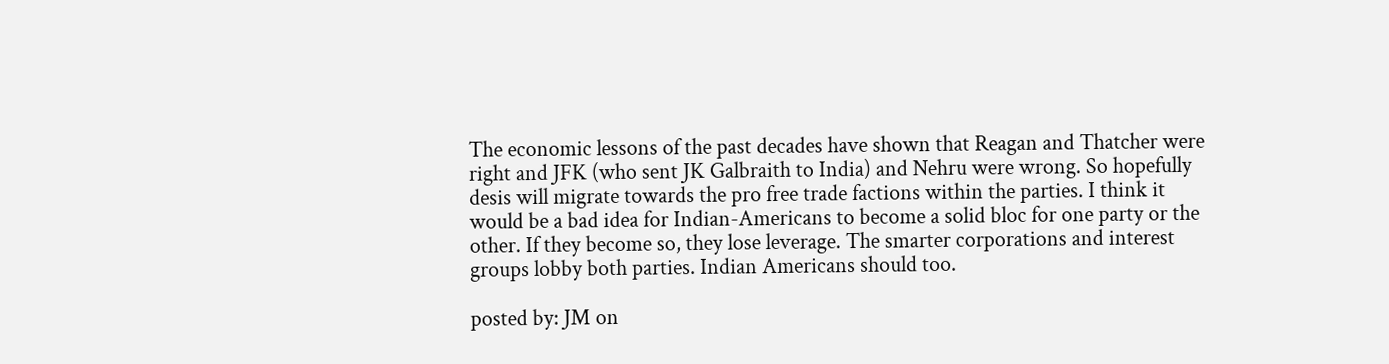The economic lessons of the past decades have shown that Reagan and Thatcher were right and JFK (who sent JK Galbraith to India) and Nehru were wrong. So hopefully desis will migrate towards the pro free trade factions within the parties. I think it would be a bad idea for Indian-Americans to become a solid bloc for one party or the other. If they become so, they lose leverage. The smarter corporations and interest groups lobby both parties. Indian Americans should too.

posted by: JM on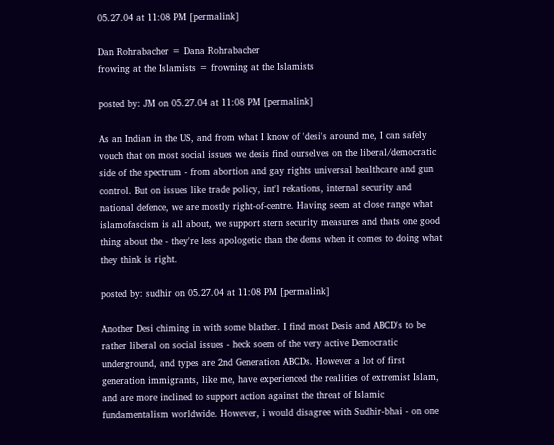05.27.04 at 11:08 PM [permalink]

Dan Rohrabacher = Dana Rohrabacher
frowing at the Islamists = frowning at the Islamists

posted by: JM on 05.27.04 at 11:08 PM [permalink]

As an Indian in the US, and from what I know of 'desi's around me, I can safely vouch that on most social issues we desis find ourselves on the liberal/democratic side of the spectrum - from abortion and gay rights universal healthcare and gun control. But on issues like trade policy, int'l rekations, internal security and national defence, we are mostly right-of-centre. Having seem at close range what islamofascism is all about, we support stern security measures and thats one good thing about the - they're less apologetic than the dems when it comes to doing what they think is right.

posted by: sudhir on 05.27.04 at 11:08 PM [permalink]

Another Desi chiming in with some blather. I find most Desis and ABCD's to be rather liberal on social issues - heck soem of the very active Democratic underground, and types are 2nd Generation ABCDs. However a lot of first generation immigrants, like me, have experienced the realities of extremist Islam, and are more inclined to support action against the threat of Islamic fundamentalism worldwide. However, i would disagree with Sudhir-bhai - on one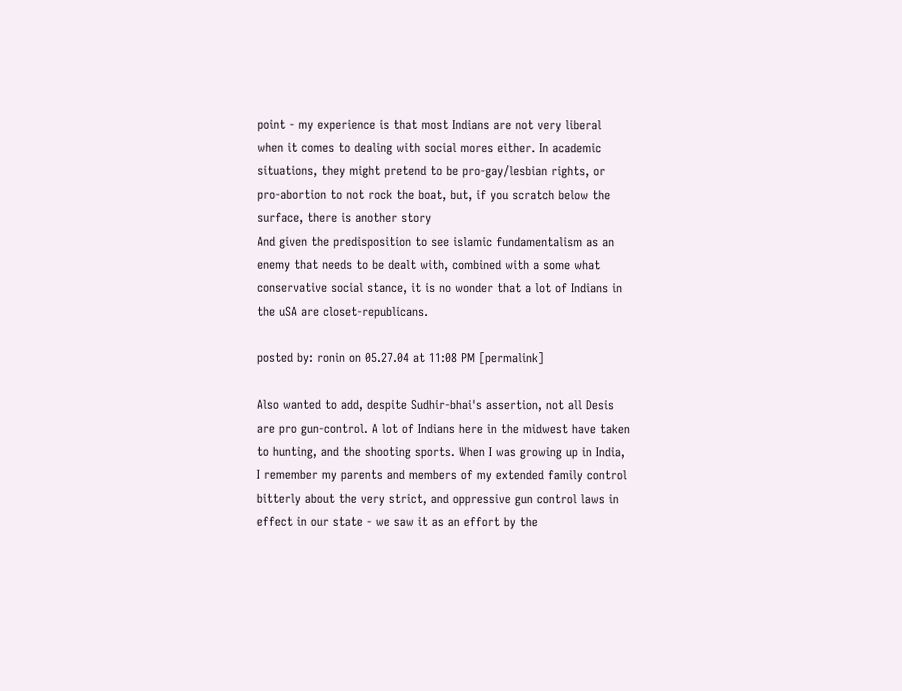point - my experience is that most Indians are not very liberal when it comes to dealing with social mores either. In academic situations, they might pretend to be pro-gay/lesbian rights, or pro-abortion to not rock the boat, but, if you scratch below the surface, there is another story
And given the predisposition to see islamic fundamentalism as an enemy that needs to be dealt with, combined with a some what conservative social stance, it is no wonder that a lot of Indians in the uSA are closet-republicans.

posted by: ronin on 05.27.04 at 11:08 PM [permalink]

Also wanted to add, despite Sudhir-bhai's assertion, not all Desis are pro gun-control. A lot of Indians here in the midwest have taken to hunting, and the shooting sports. When I was growing up in India, I remember my parents and members of my extended family control bitterly about the very strict, and oppressive gun control laws in effect in our state - we saw it as an effort by the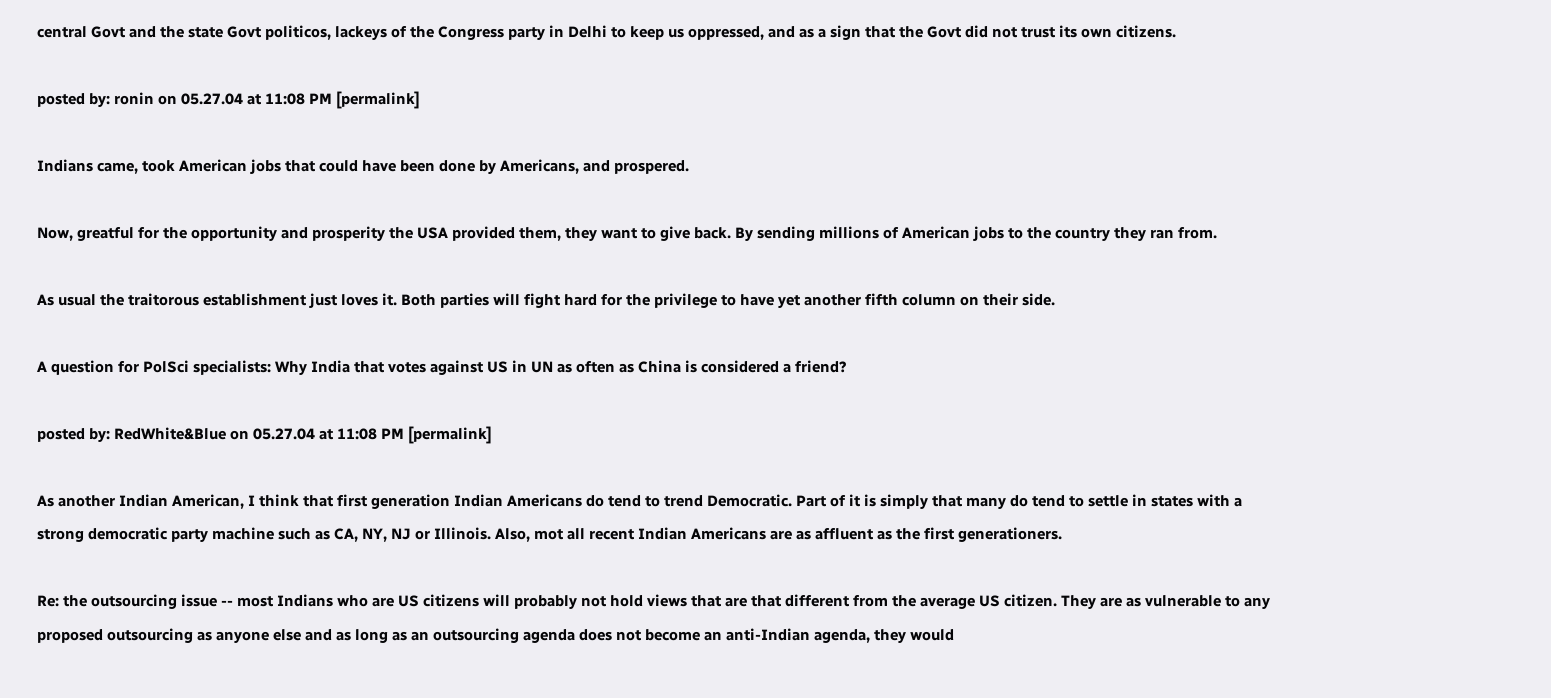central Govt and the state Govt politicos, lackeys of the Congress party in Delhi to keep us oppressed, and as a sign that the Govt did not trust its own citizens.

posted by: ronin on 05.27.04 at 11:08 PM [permalink]

Indians came, took American jobs that could have been done by Americans, and prospered.

Now, greatful for the opportunity and prosperity the USA provided them, they want to give back. By sending millions of American jobs to the country they ran from.

As usual the traitorous establishment just loves it. Both parties will fight hard for the privilege to have yet another fifth column on their side.

A question for PolSci specialists: Why India that votes against US in UN as often as China is considered a friend?

posted by: RedWhite&Blue on 05.27.04 at 11:08 PM [permalink]

As another Indian American, I think that first generation Indian Americans do tend to trend Democratic. Part of it is simply that many do tend to settle in states with a strong democratic party machine such as CA, NY, NJ or Illinois. Also, mot all recent Indian Americans are as affluent as the first generationers.

Re: the outsourcing issue -- most Indians who are US citizens will probably not hold views that are that different from the average US citizen. They are as vulnerable to any proposed outsourcing as anyone else and as long as an outsourcing agenda does not become an anti-Indian agenda, they would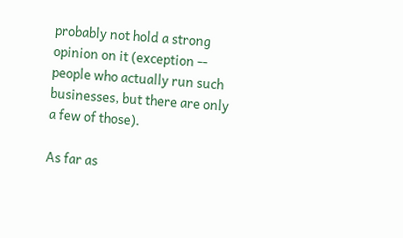probably not hold a strong opinion on it (exception -- people who actually run such businesses, but there are only a few of those).

As far as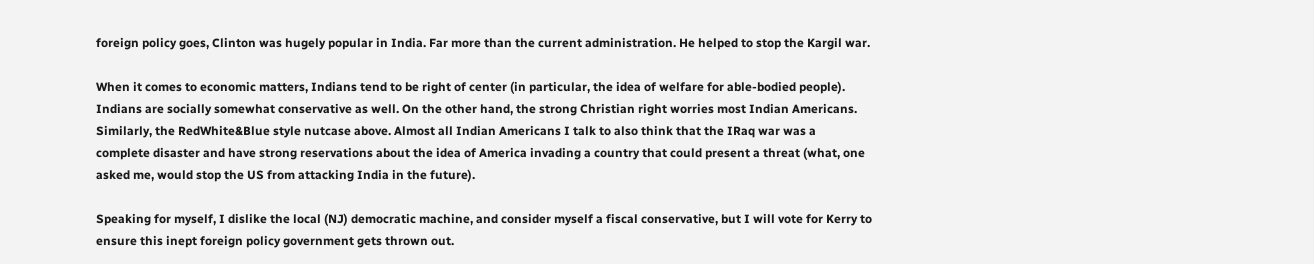foreign policy goes, Clinton was hugely popular in India. Far more than the current administration. He helped to stop the Kargil war.

When it comes to economic matters, Indians tend to be right of center (in particular, the idea of welfare for able-bodied people). Indians are socially somewhat conservative as well. On the other hand, the strong Christian right worries most Indian Americans. Similarly, the RedWhite&Blue style nutcase above. Almost all Indian Americans I talk to also think that the IRaq war was a complete disaster and have strong reservations about the idea of America invading a country that could present a threat (what, one asked me, would stop the US from attacking India in the future).

Speaking for myself, I dislike the local (NJ) democratic machine, and consider myself a fiscal conservative, but I will vote for Kerry to ensure this inept foreign policy government gets thrown out.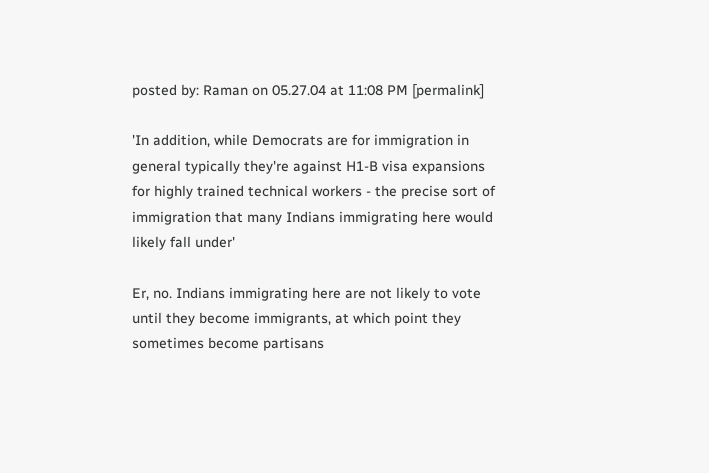posted by: Raman on 05.27.04 at 11:08 PM [permalink]

'In addition, while Democrats are for immigration in general typically they're against H1-B visa expansions for highly trained technical workers - the precise sort of immigration that many Indians immigrating here would likely fall under'

Er, no. Indians immigrating here are not likely to vote until they become immigrants, at which point they sometimes become partisans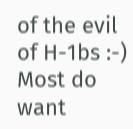of the evil of H-1bs :-) Most do want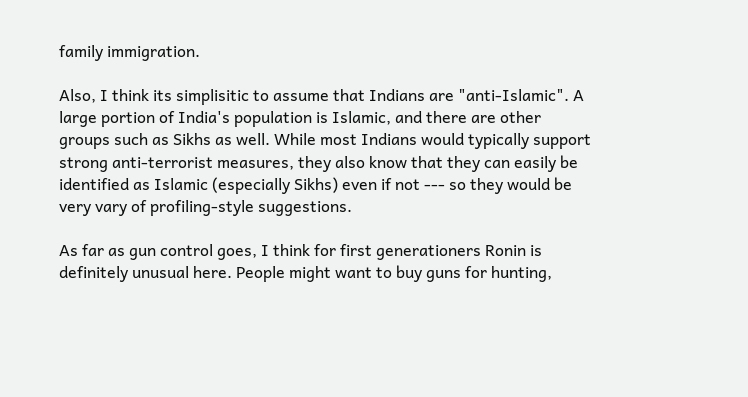family immigration.

Also, I think its simplisitic to assume that Indians are "anti-Islamic". A large portion of India's population is Islamic, and there are other groups such as Sikhs as well. While most Indians would typically support strong anti-terrorist measures, they also know that they can easily be identified as Islamic (especially Sikhs) even if not --- so they would be very vary of profiling-style suggestions.

As far as gun control goes, I think for first generationers Ronin is definitely unusual here. People might want to buy guns for hunting,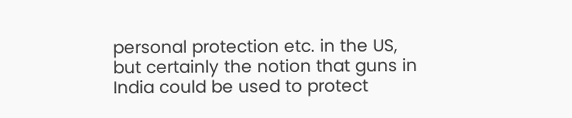personal protection etc. in the US, but certainly the notion that guns in India could be used to protect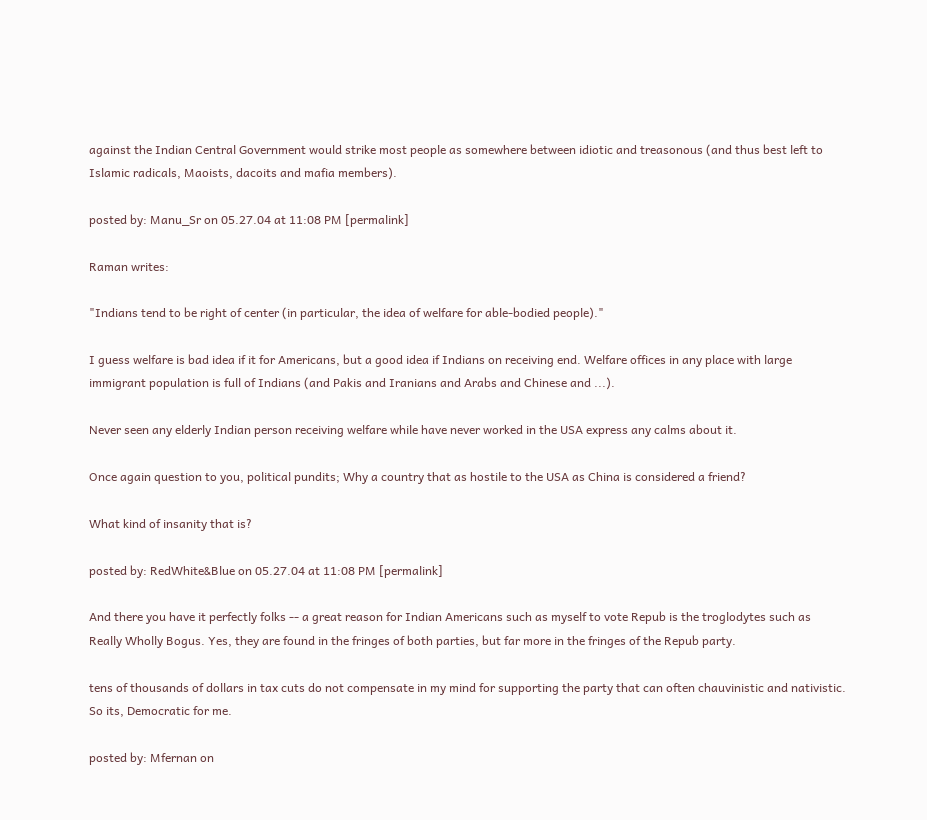against the Indian Central Government would strike most people as somewhere between idiotic and treasonous (and thus best left to Islamic radicals, Maoists, dacoits and mafia members).

posted by: Manu_Sr on 05.27.04 at 11:08 PM [permalink]

Raman writes:

"Indians tend to be right of center (in particular, the idea of welfare for able-bodied people)."

I guess welfare is bad idea if it for Americans, but a good idea if Indians on receiving end. Welfare offices in any place with large immigrant population is full of Indians (and Pakis and Iranians and Arabs and Chinese and ...).

Never seen any elderly Indian person receiving welfare while have never worked in the USA express any calms about it.

Once again question to you, political pundits; Why a country that as hostile to the USA as China is considered a friend?

What kind of insanity that is?

posted by: RedWhite&Blue on 05.27.04 at 11:08 PM [permalink]

And there you have it perfectly folks -- a great reason for Indian Americans such as myself to vote Repub is the troglodytes such as Really Wholly Bogus. Yes, they are found in the fringes of both parties, but far more in the fringes of the Repub party.

tens of thousands of dollars in tax cuts do not compensate in my mind for supporting the party that can often chauvinistic and nativistic. So its, Democratic for me.

posted by: Mfernan on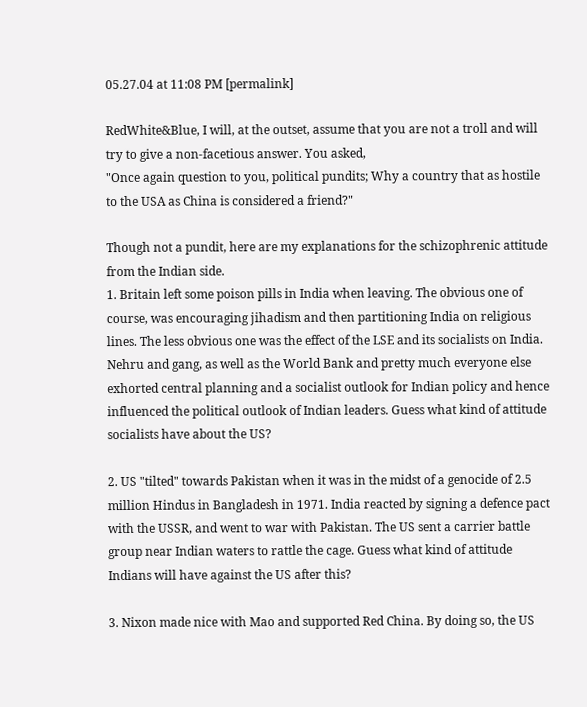05.27.04 at 11:08 PM [permalink]

RedWhite&Blue, I will, at the outset, assume that you are not a troll and will try to give a non-facetious answer. You asked,
"Once again question to you, political pundits; Why a country that as hostile to the USA as China is considered a friend?"

Though not a pundit, here are my explanations for the schizophrenic attitude from the Indian side.
1. Britain left some poison pills in India when leaving. The obvious one of course, was encouraging jihadism and then partitioning India on religious lines. The less obvious one was the effect of the LSE and its socialists on India. Nehru and gang, as well as the World Bank and pretty much everyone else exhorted central planning and a socialist outlook for Indian policy and hence influenced the political outlook of Indian leaders. Guess what kind of attitude socialists have about the US?

2. US "tilted" towards Pakistan when it was in the midst of a genocide of 2.5 million Hindus in Bangladesh in 1971. India reacted by signing a defence pact with the USSR, and went to war with Pakistan. The US sent a carrier battle group near Indian waters to rattle the cage. Guess what kind of attitude Indians will have against the US after this?

3. Nixon made nice with Mao and supported Red China. By doing so, the US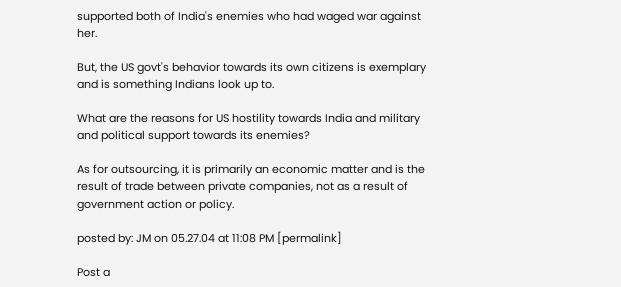supported both of India's enemies who had waged war against her.

But, the US govt's behavior towards its own citizens is exemplary and is something Indians look up to.

What are the reasons for US hostility towards India and military and political support towards its enemies?

As for outsourcing, it is primarily an economic matter and is the result of trade between private companies, not as a result of government action or policy.

posted by: JM on 05.27.04 at 11:08 PM [permalink]

Post a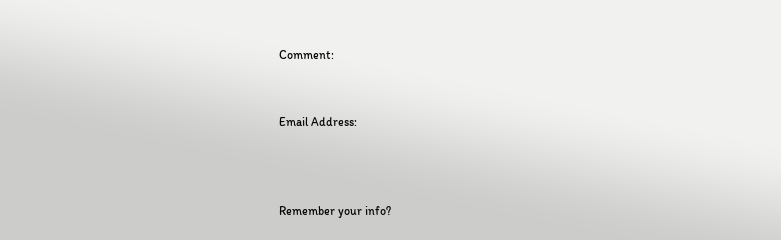Comment:


Email Address:



Remember your info?